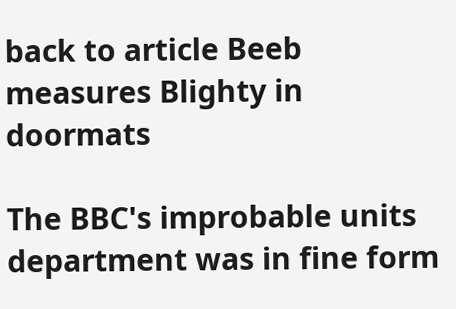back to article Beeb measures Blighty in doormats

The BBC's improbable units department was in fine form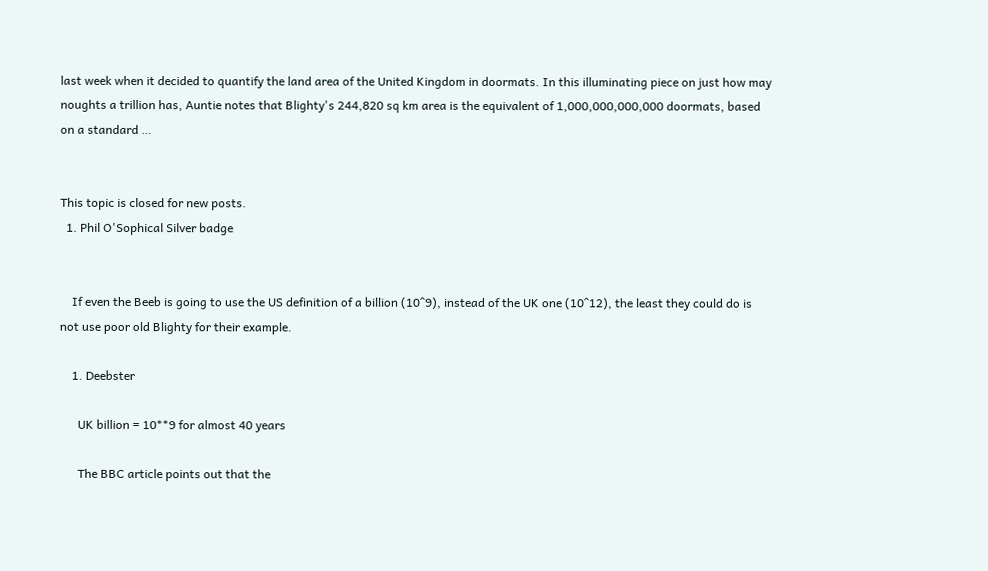last week when it decided to quantify the land area of the United Kingdom in doormats. In this illuminating piece on just how may noughts a trillion has, Auntie notes that Blighty's 244,820 sq km area is the equivalent of 1,000,000,000,000 doormats, based on a standard …


This topic is closed for new posts.
  1. Phil O'Sophical Silver badge


    If even the Beeb is going to use the US definition of a billion (10^9), instead of the UK one (10^12), the least they could do is not use poor old Blighty for their example.

    1. Deebster

      UK billion = 10**9 for almost 40 years

      The BBC article points out that the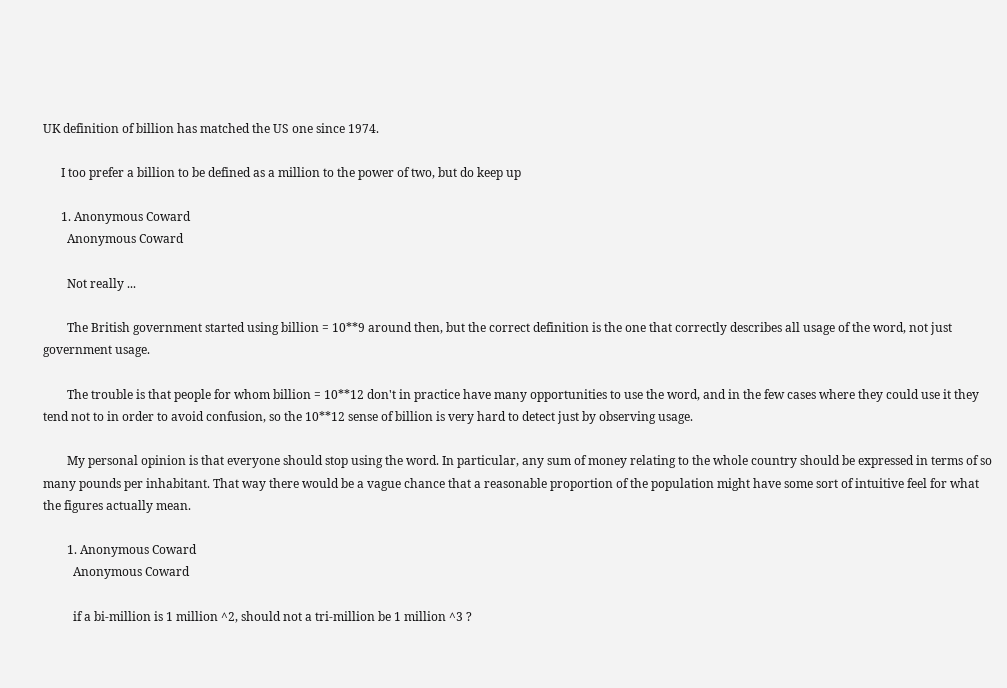UK definition of billion has matched the US one since 1974.

      I too prefer a billion to be defined as a million to the power of two, but do keep up

      1. Anonymous Coward
        Anonymous Coward

        Not really ...

        The British government started using billion = 10**9 around then, but the correct definition is the one that correctly describes all usage of the word, not just government usage.

        The trouble is that people for whom billion = 10**12 don't in practice have many opportunities to use the word, and in the few cases where they could use it they tend not to in order to avoid confusion, so the 10**12 sense of billion is very hard to detect just by observing usage.

        My personal opinion is that everyone should stop using the word. In particular, any sum of money relating to the whole country should be expressed in terms of so many pounds per inhabitant. That way there would be a vague chance that a reasonable proportion of the population might have some sort of intuitive feel for what the figures actually mean.

        1. Anonymous Coward
          Anonymous Coward

          if a bi-million is 1 million ^2, should not a tri-million be 1 million ^3 ?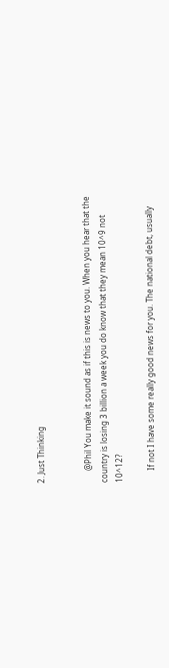2. Just Thinking


      @Phil You make it sound as if this is news to you. When you hear that the country is losing 3 billion a week you do know that they mean 10^9 not 10^12?

      If not I have some really good news for you. The national debt, usually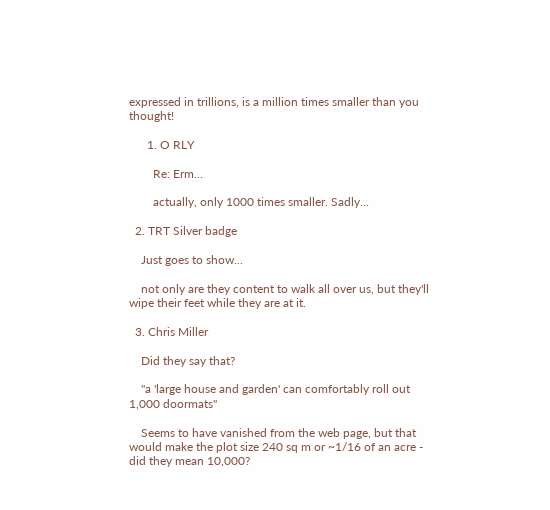expressed in trillions, is a million times smaller than you thought!

      1. O RLY

        Re: Erm...

        actually, only 1000 times smaller. Sadly...

  2. TRT Silver badge

    Just goes to show...

    not only are they content to walk all over us, but they'll wipe their feet while they are at it.

  3. Chris Miller

    Did they say that?

    "a 'large house and garden' can comfortably roll out 1,000 doormats"

    Seems to have vanished from the web page, but that would make the plot size 240 sq m or ~1/16 of an acre - did they mean 10,000?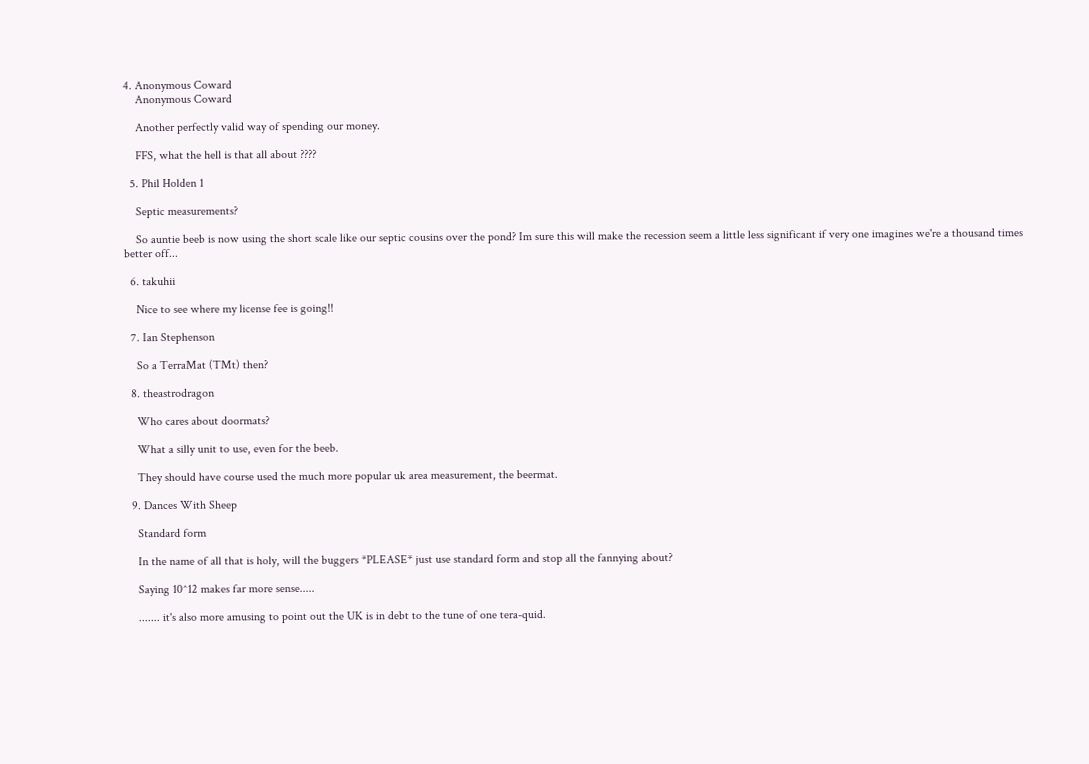4. Anonymous Coward
    Anonymous Coward

    Another perfectly valid way of spending our money.

    FFS, what the hell is that all about ????

  5. Phil Holden 1

    Septic measurements?

    So auntie beeb is now using the short scale like our septic cousins over the pond? Im sure this will make the recession seem a little less significant if very one imagines we're a thousand times better off...

  6. takuhii

    Nice to see where my license fee is going!!

  7. Ian Stephenson

    So a TerraMat (TMt) then?

  8. theastrodragon

    Who cares about doormats?

    What a silly unit to use, even for the beeb.

    They should have course used the much more popular uk area measurement, the beermat.

  9. Dances With Sheep

    Standard form

    In the name of all that is holy, will the buggers *PLEASE* just use standard form and stop all the fannying about?

    Saying 10^12 makes far more sense.....

    ....... it's also more amusing to point out the UK is in debt to the tune of one tera-quid.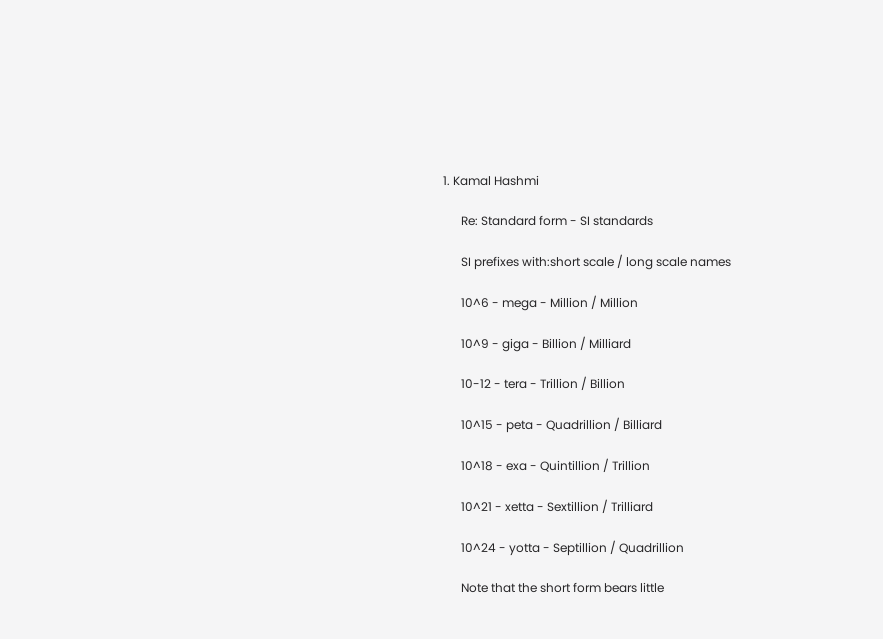1. Kamal Hashmi

      Re: Standard form - SI standards

      SI prefixes with:short scale / long scale names

      10^6 - mega - Million / Million

      10^9 - giga - Billion / Milliard

      10-12 - tera - Trillion / Billion

      10^15 - peta - Quadrillion / Billiard

      10^18 - exa - Quintillion / Trillion

      10^21 - xetta - Sextillion / Trilliard

      10^24 - yotta - Septillion / Quadrillion

      Note that the short form bears little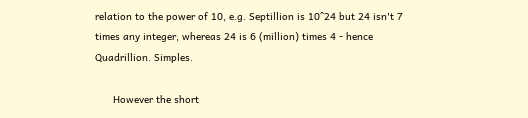relation to the power of 10, e.g. Septillion is 10^24 but 24 isn't 7 times any integer, whereas 24 is 6 (million) times 4 - hence Quadrillion. Simples.

      However the short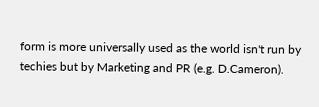form is more universally used as the world isn't run by techies but by Marketing and PR (e.g. D.Cameron).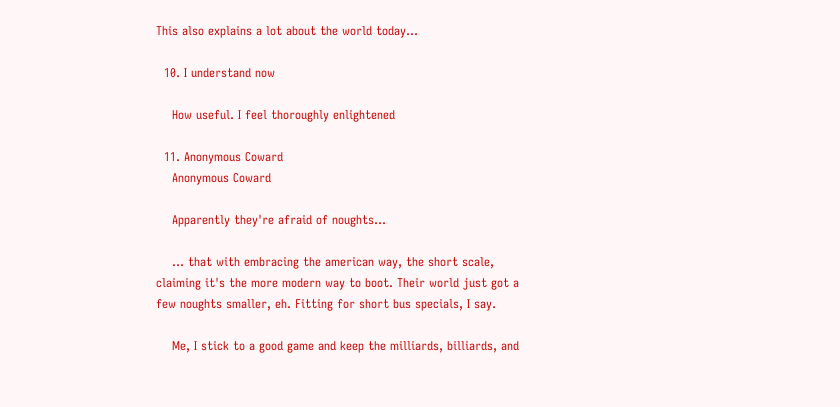This also explains a lot about the world today...

  10. I understand now

    How useful. I feel thoroughly enlightened

  11. Anonymous Coward
    Anonymous Coward

    Apparently they're afraid of noughts...

    ... that with embracing the american way, the short scale, claiming it's the more modern way to boot. Their world just got a few noughts smaller, eh. Fitting for short bus specials, I say.

    Me, I stick to a good game and keep the milliards, billiards, and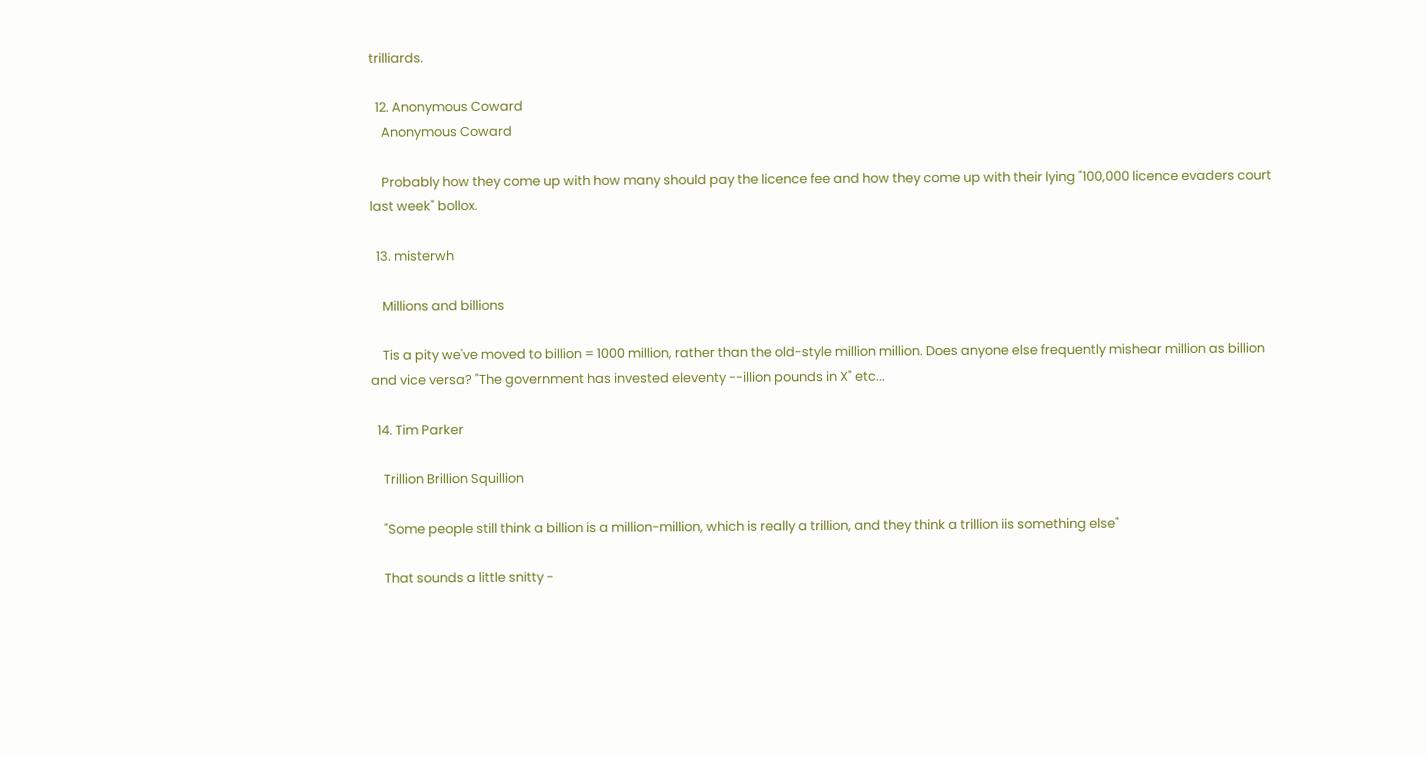trilliards.

  12. Anonymous Coward
    Anonymous Coward

    Probably how they come up with how many should pay the licence fee and how they come up with their lying "100,000 licence evaders court last week" bollox.

  13. misterwh

    Millions and billions

    Tis a pity we've moved to billion = 1000 million, rather than the old-style million million. Does anyone else frequently mishear million as billion and vice versa? "The government has invested eleventy --illion pounds in X" etc...

  14. Tim Parker

    Trillion Brillion Squillion

    "Some people still think a billion is a million-million, which is really a trillion, and they think a trillion iis something else"

    That sounds a little snitty -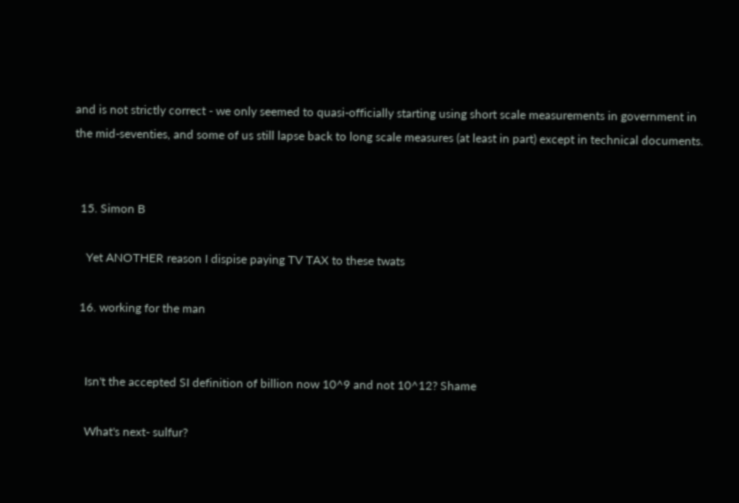and is not strictly correct - we only seemed to quasi-officially starting using short scale measurements in government in the mid-seventies, and some of us still lapse back to long scale measures (at least in part) except in technical documents.


  15. Simon B

    Yet ANOTHER reason I dispise paying TV TAX to these twats

  16. working for the man


    Isn't the accepted SI definition of billion now 10^9 and not 10^12? Shame

    What's next- sulfur?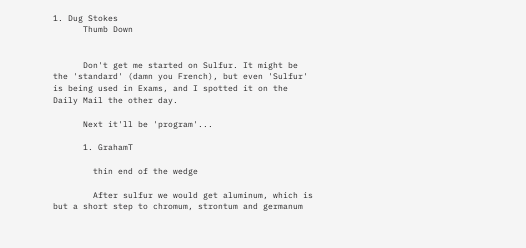1. Dug Stokes
      Thumb Down


      Don't get me started on Sulfur. It might be the 'standard' (damn you French), but even 'Sulfur' is being used in Exams, and I spotted it on the Daily Mail the other day.

      Next it'll be 'program'...

      1. GrahamT

        thin end of the wedge

        After sulfur we would get aluminum, which is but a short step to chromum, strontum and germanum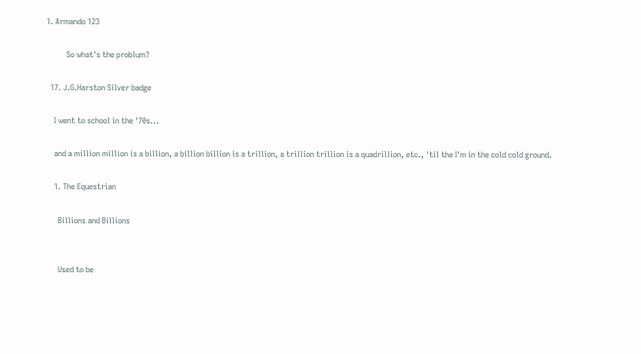1. Armando 123

          So what's the problum?

  17. J.G.Harston Silver badge

    I went to school in the '70s...

    and a million million is a billion, a billion billion is a trillion, a trillion trillion is a quadrillion, etc., 'til the I'm in the cold cold ground.

    1. The Equestrian

      Billions and Billions


      Used to be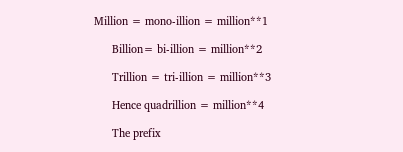Million = mono-illion = million**1

      Billion= bi-illion = million**2

      Trillion = tri-illion = million**3

      Hence quadrillion = million**4

      The prefix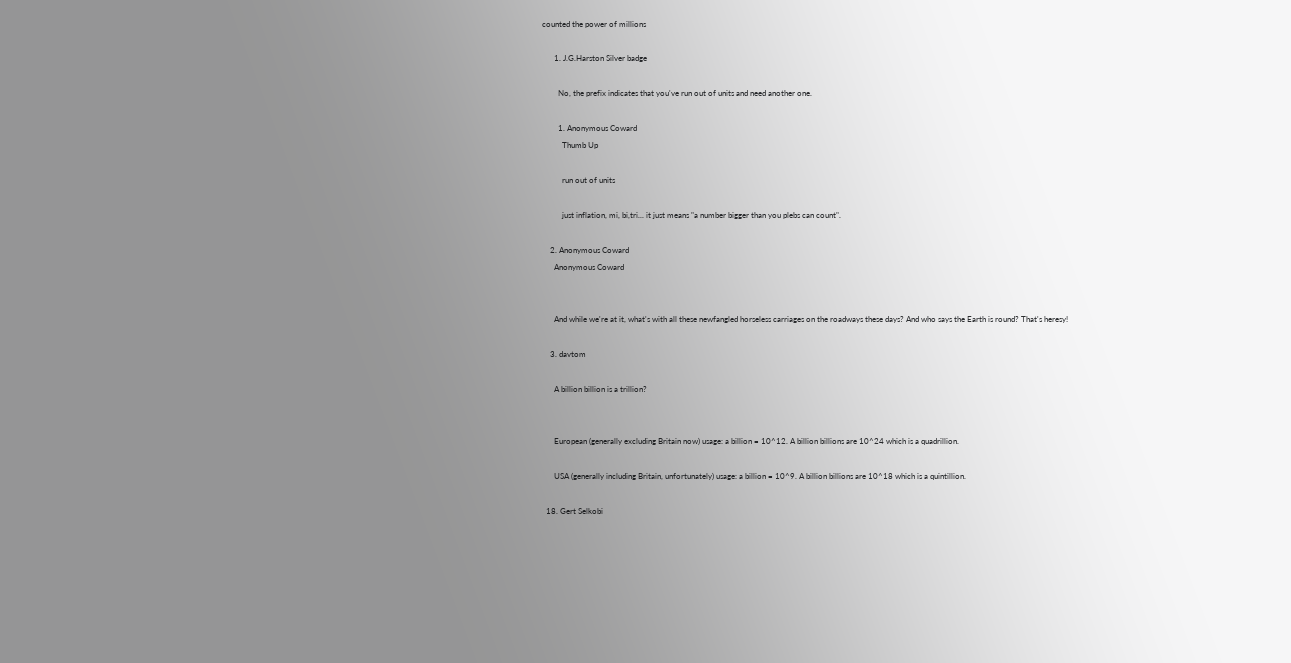counted the power of millions

      1. J.G.Harston Silver badge

        No, the prefix indicates that you've run out of units and need another one.

        1. Anonymous Coward
          Thumb Up

          run out of units

          just inflation, mi, bi,tri... it just means "a number bigger than you plebs can count".

    2. Anonymous Coward
      Anonymous Coward


      And while we're at it, what's with all these newfangled horseless carriages on the roadways these days? And who says the Earth is round? That's heresy!

    3. davtom

      A billion billion is a trillion?


      European (generally excluding Britain now) usage: a billion = 10^12. A billion billions are 10^24 which is a quadrillion.

      USA (generally including Britain, unfortunately) usage: a billion = 10^9. A billion billions are 10^18 which is a quintillion.

  18. Gert Selkobi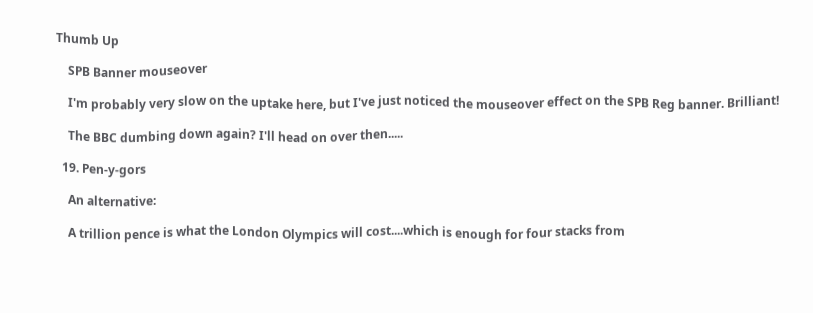Thumb Up

    SPB Banner mouseover

    I'm probably very slow on the uptake here, but I've just noticed the mouseover effect on the SPB Reg banner. Brilliant!

    The BBC dumbing down again? I'll head on over then.....

  19. Pen-y-gors

    An alternative:

    A trillion pence is what the London Olympics will cost....which is enough for four stacks from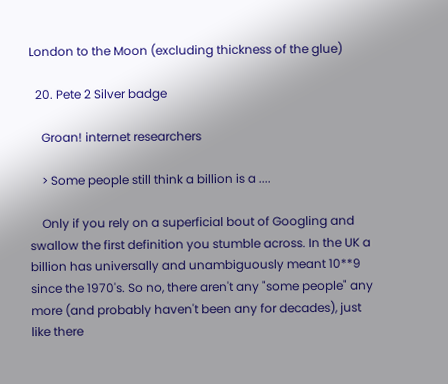London to the Moon (excluding thickness of the glue)

  20. Pete 2 Silver badge

    Groan! internet researchers

    > Some people still think a billion is a ....

    Only if you rely on a superficial bout of Googling and swallow the first definition you stumble across. In the UK a billion has universally and unambiguously meant 10**9 since the 1970's. So no, there aren't any "some people" any more (and probably haven't been any for decades), just like there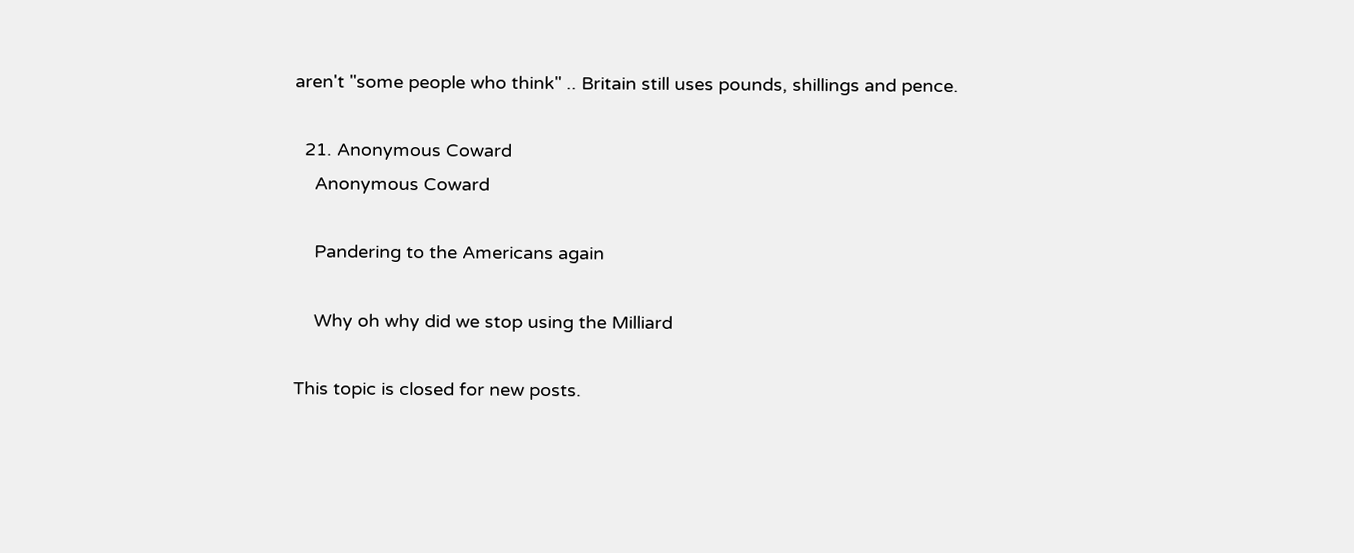aren't "some people who think" .. Britain still uses pounds, shillings and pence.

  21. Anonymous Coward
    Anonymous Coward

    Pandering to the Americans again

    Why oh why did we stop using the Milliard

This topic is closed for new posts.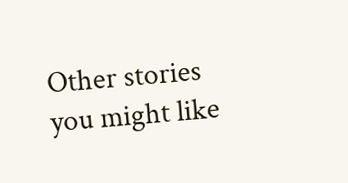Other stories you might like